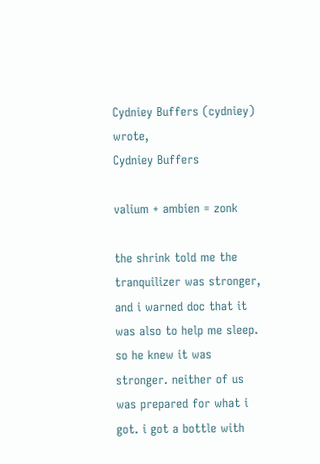Cydniey Buffers (cydniey) wrote,
Cydniey Buffers

valium + ambien = zonk

the shrink told me the tranquilizer was stronger, and i warned doc that it was also to help me sleep. so he knew it was stronger. neither of us was prepared for what i got. i got a bottle with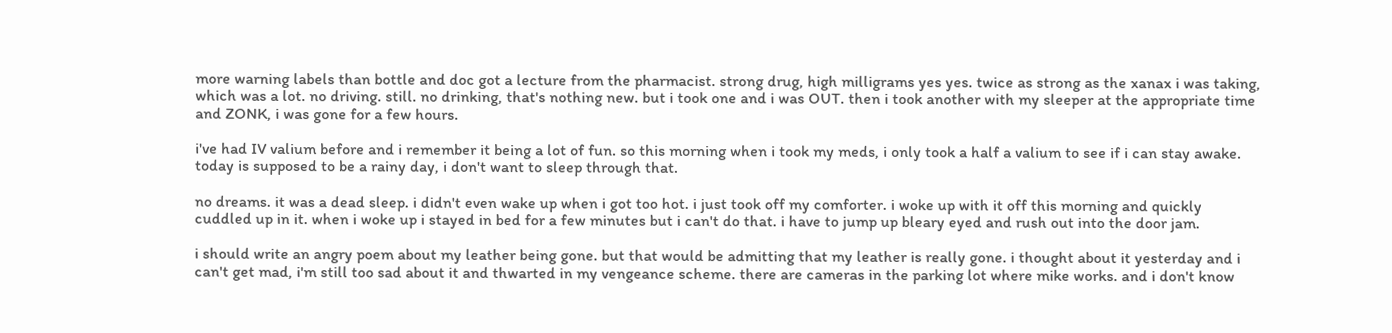more warning labels than bottle and doc got a lecture from the pharmacist. strong drug, high milligrams yes yes. twice as strong as the xanax i was taking, which was a lot. no driving. still. no drinking, that's nothing new. but i took one and i was OUT. then i took another with my sleeper at the appropriate time and ZONK, i was gone for a few hours.

i've had IV valium before and i remember it being a lot of fun. so this morning when i took my meds, i only took a half a valium to see if i can stay awake. today is supposed to be a rainy day, i don't want to sleep through that.

no dreams. it was a dead sleep. i didn't even wake up when i got too hot. i just took off my comforter. i woke up with it off this morning and quickly cuddled up in it. when i woke up i stayed in bed for a few minutes but i can't do that. i have to jump up bleary eyed and rush out into the door jam.

i should write an angry poem about my leather being gone. but that would be admitting that my leather is really gone. i thought about it yesterday and i can't get mad, i'm still too sad about it and thwarted in my vengeance scheme. there are cameras in the parking lot where mike works. and i don't know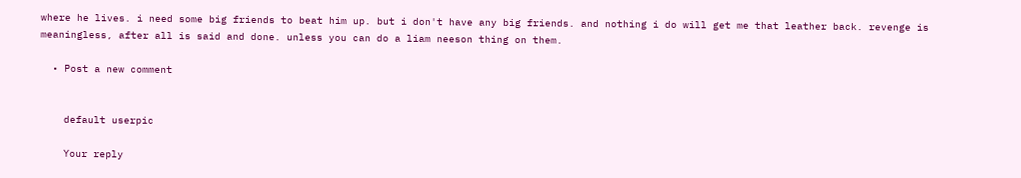where he lives. i need some big friends to beat him up. but i don't have any big friends. and nothing i do will get me that leather back. revenge is meaningless, after all is said and done. unless you can do a liam neeson thing on them.

  • Post a new comment


    default userpic

    Your reply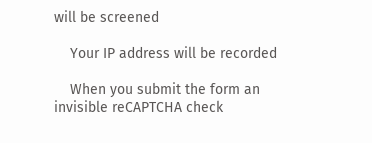will be screened

    Your IP address will be recorded

    When you submit the form an invisible reCAPTCHA check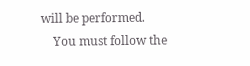will be performed.
    You must follow the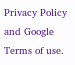Privacy Policy and Google Terms of use.